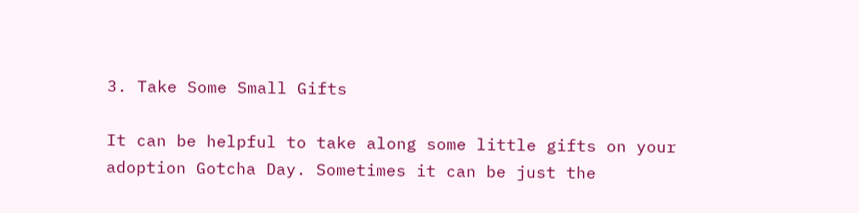3. Take Some Small Gifts

It can be helpful to take along some little gifts on your adoption Gotcha Day. Sometimes it can be just the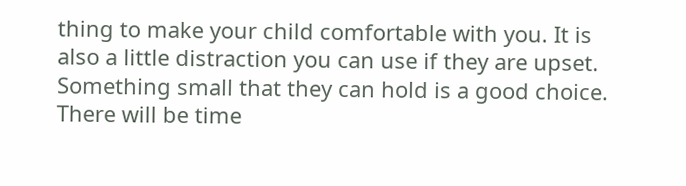thing to make your child comfortable with you. It is also a little distraction you can use if they are upset. Something small that they can hold is a good choice. There will be time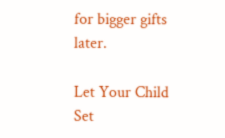for bigger gifts later.

Let Your Child Set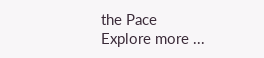the Pace
Explore more ...